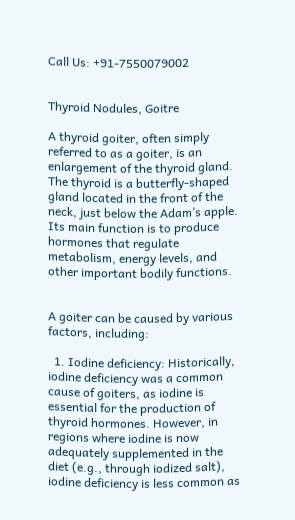Call Us: +91-7550079002


Thyroid Nodules, Goitre

A thyroid goiter, often simply referred to as a goiter, is an enlargement of the thyroid gland. The thyroid is a butterfly-shaped gland located in the front of the neck, just below the Adam’s apple. Its main function is to produce hormones that regulate metabolism, energy levels, and other important bodily functions.


A goiter can be caused by various factors, including:

  1. Iodine deficiency: Historically, iodine deficiency was a common cause of goiters, as iodine is essential for the production of thyroid hormones. However, in regions where iodine is now adequately supplemented in the diet (e.g., through iodized salt), iodine deficiency is less common as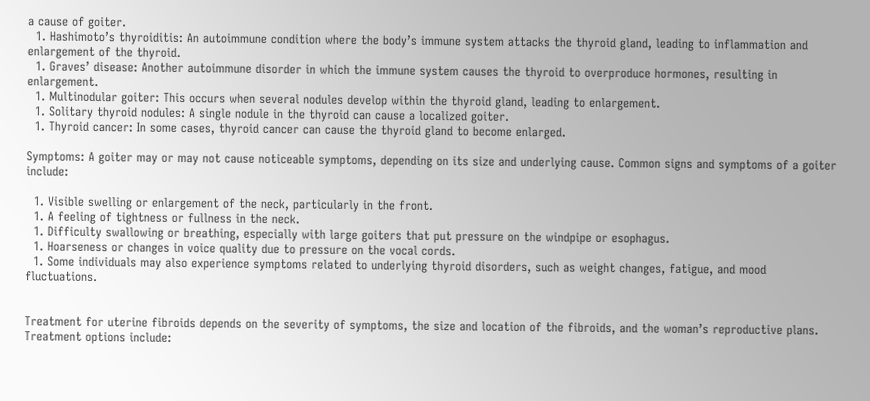a cause of goiter.
  1. Hashimoto’s thyroiditis: An autoimmune condition where the body’s immune system attacks the thyroid gland, leading to inflammation and enlargement of the thyroid.
  1. Graves’ disease: Another autoimmune disorder in which the immune system causes the thyroid to overproduce hormones, resulting in enlargement.
  1. Multinodular goiter: This occurs when several nodules develop within the thyroid gland, leading to enlargement.
  1. Solitary thyroid nodules: A single nodule in the thyroid can cause a localized goiter.
  1. Thyroid cancer: In some cases, thyroid cancer can cause the thyroid gland to become enlarged.

Symptoms: A goiter may or may not cause noticeable symptoms, depending on its size and underlying cause. Common signs and symptoms of a goiter include:

  1. Visible swelling or enlargement of the neck, particularly in the front.
  1. A feeling of tightness or fullness in the neck.
  1. Difficulty swallowing or breathing, especially with large goiters that put pressure on the windpipe or esophagus.
  1. Hoarseness or changes in voice quality due to pressure on the vocal cords.
  1. Some individuals may also experience symptoms related to underlying thyroid disorders, such as weight changes, fatigue, and mood fluctuations.


Treatment for uterine fibroids depends on the severity of symptoms, the size and location of the fibroids, and the woman’s reproductive plans. Treatment options include: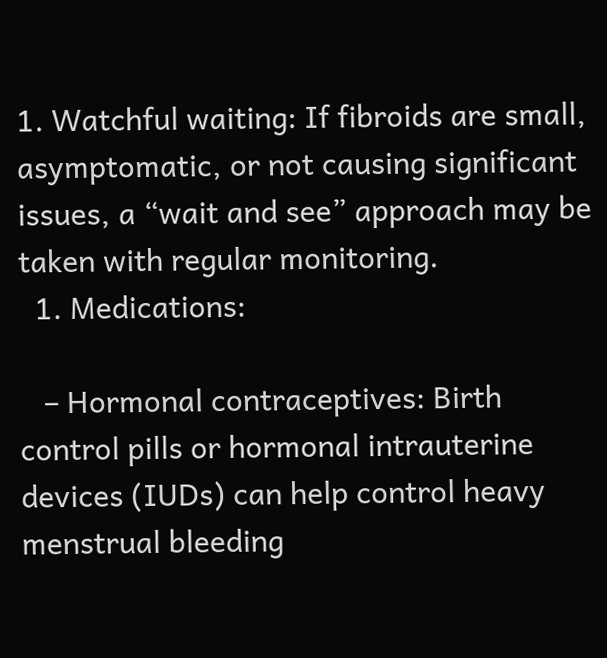1. Watchful waiting: If fibroids are small, asymptomatic, or not causing significant issues, a “wait and see” approach may be taken with regular monitoring.
  1. Medications:

   – Hormonal contraceptives: Birth control pills or hormonal intrauterine devices (IUDs) can help control heavy menstrual bleeding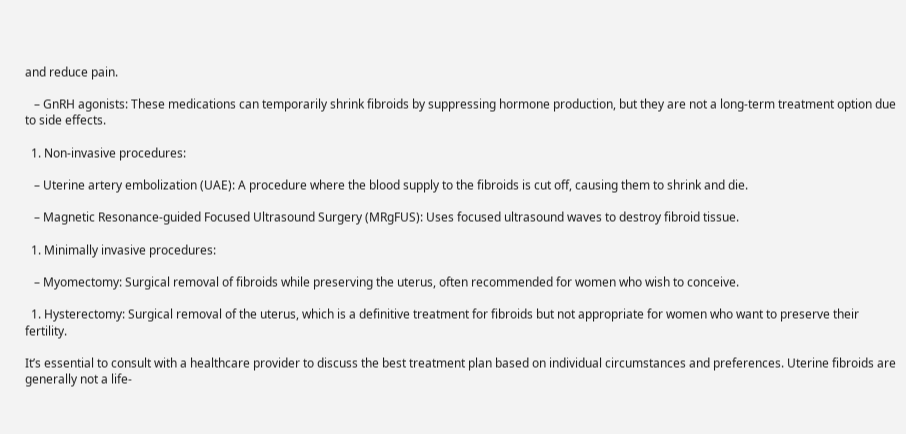and reduce pain.

   – GnRH agonists: These medications can temporarily shrink fibroids by suppressing hormone production, but they are not a long-term treatment option due to side effects.

  1. Non-invasive procedures:

   – Uterine artery embolization (UAE): A procedure where the blood supply to the fibroids is cut off, causing them to shrink and die.

   – Magnetic Resonance-guided Focused Ultrasound Surgery (MRgFUS): Uses focused ultrasound waves to destroy fibroid tissue.

  1. Minimally invasive procedures:

   – Myomectomy: Surgical removal of fibroids while preserving the uterus, often recommended for women who wish to conceive.

  1. Hysterectomy: Surgical removal of the uterus, which is a definitive treatment for fibroids but not appropriate for women who want to preserve their fertility.

It’s essential to consult with a healthcare provider to discuss the best treatment plan based on individual circumstances and preferences. Uterine fibroids are generally not a life-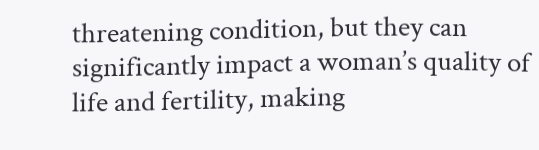threatening condition, but they can significantly impact a woman’s quality of life and fertility, making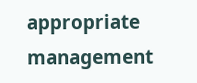appropriate management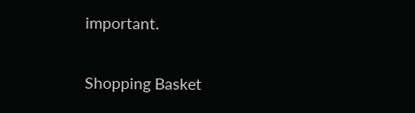important.

Shopping Basket